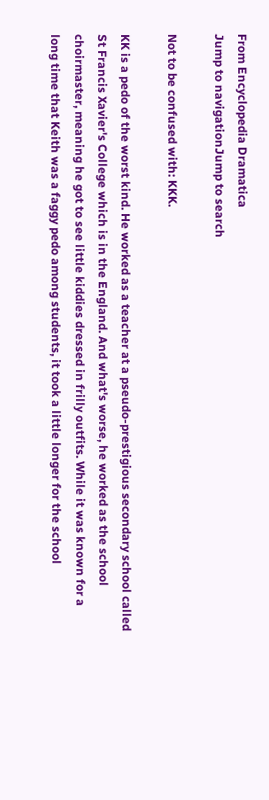From Encyclopedia Dramatica
Jump to navigationJump to search

Not to be confused with: KKK.

KK is a pedo of the worst kind. He worked as a teacher at a pseudo-prestigious secondary school called St Francis Xavier's College which is in the England. And what's worse, he worked as the school choirmaster, meaning he got to see little kiddies dressed in frilly outfits. While it was known for a long time that Keith was a faggy pedo among students, it took a little longer for the school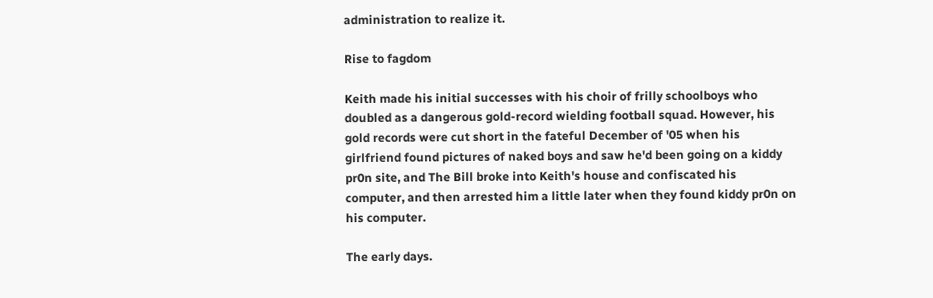administration to realize it.

Rise to fagdom

Keith made his initial successes with his choir of frilly schoolboys who doubled as a dangerous gold-record wielding football squad. However, his gold records were cut short in the fateful December of '05 when his girlfriend found pictures of naked boys and saw he'd been going on a kiddy pr0n site, and The Bill broke into Keith's house and confiscated his computer, and then arrested him a little later when they found kiddy pr0n on his computer.

The early days.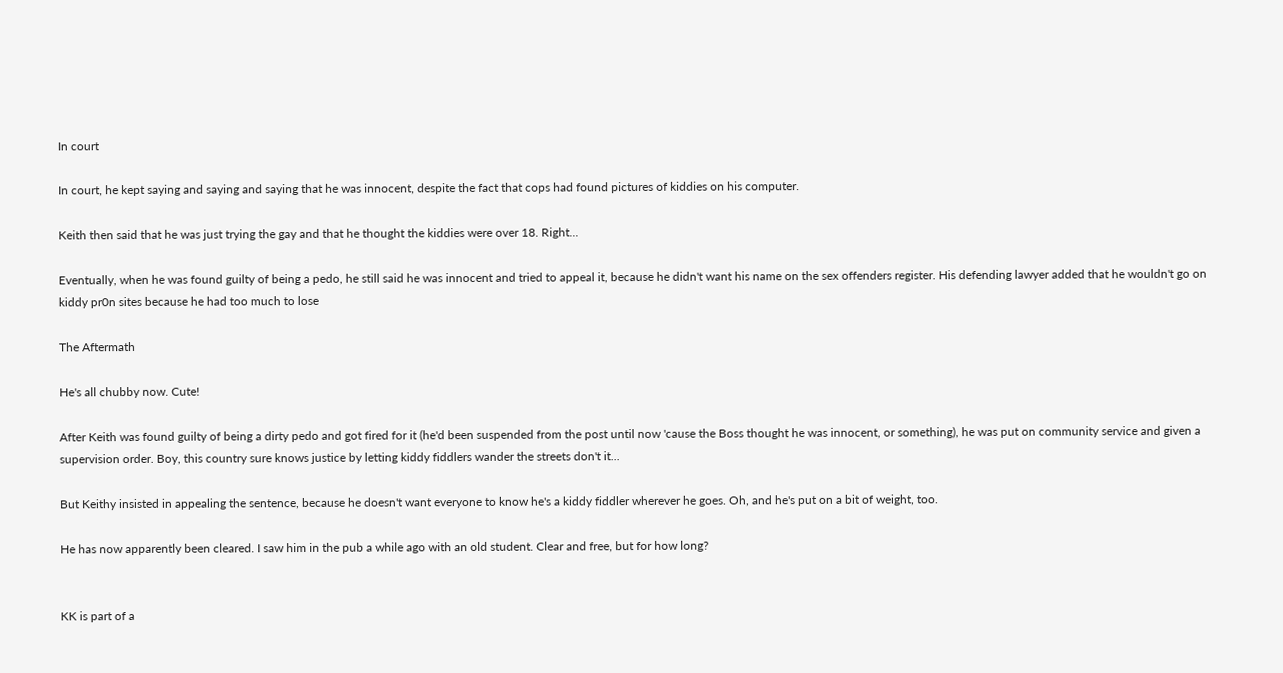In court

In court, he kept saying and saying and saying that he was innocent, despite the fact that cops had found pictures of kiddies on his computer.

Keith then said that he was just trying the gay and that he thought the kiddies were over 18. Right...

Eventually, when he was found guilty of being a pedo, he still said he was innocent and tried to appeal it, because he didn't want his name on the sex offenders register. His defending lawyer added that he wouldn't go on kiddy pr0n sites because he had too much to lose

The Aftermath

He's all chubby now. Cute!

After Keith was found guilty of being a dirty pedo and got fired for it (he'd been suspended from the post until now 'cause the Boss thought he was innocent, or something), he was put on community service and given a supervision order. Boy, this country sure knows justice by letting kiddy fiddlers wander the streets don't it...

But Keithy insisted in appealing the sentence, because he doesn't want everyone to know he's a kiddy fiddler wherever he goes. Oh, and he's put on a bit of weight, too.

He has now apparently been cleared. I saw him in the pub a while ago with an old student. Clear and free, but for how long?


KK is part of a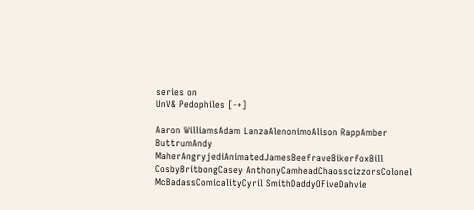series on
UnV& Pedophiles [-+]

Aaron WilliamsAdam LanzaAlenonimoAlison RappAmber ButtrumAndy MaherAngryjediAnimatedJamesBeefraveBikerfoxBill CosbyBritbongCasey AnthonyCamheadChaosscizzorsColonel McBadassComicalityCyril SmithDaddyOFiveDahvie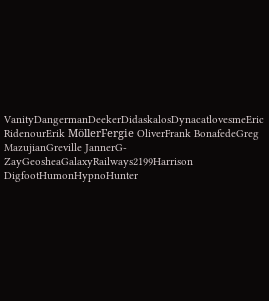VanityDangermanDeekerDidaskalosDynacatlovesmeEric RidenourErik MöllerFergie OliverFrank BonafedeGreg MazujianGreville JannerG-ZayGeosheaGalaxyRailways2199Harrison DigfootHumonHypnoHunter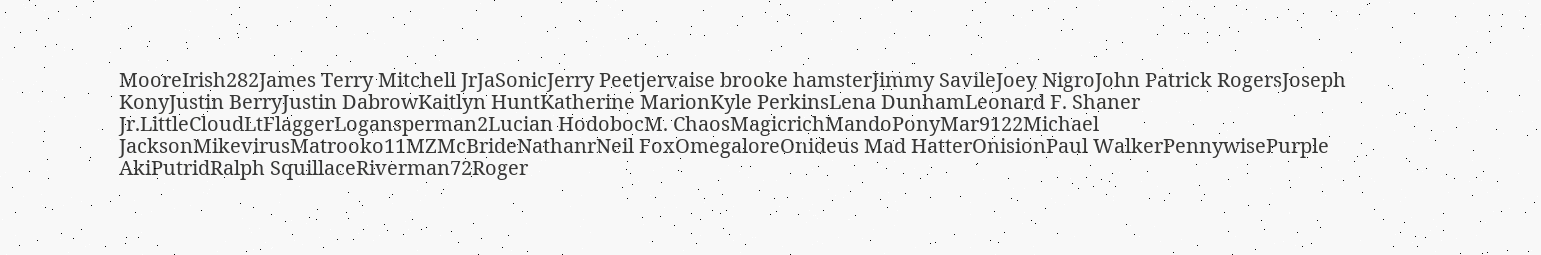MooreIrish282James Terry Mitchell JrJaSonicJerry Peetjervaise brooke hamsterJimmy SavileJoey NigroJohn Patrick RogersJoseph KonyJustin BerryJustin DabrowKaitlyn HuntKatherine MarionKyle PerkinsLena DunhamLeonard F. Shaner Jr.LittleCloudLtFlaggerLogansperman2Lucian HodobocM. ChaosMagicrichMandoPonyMar9122Michael JacksonMikevirusMatrooko11MZMcBrideNathanrNeil FoxOmegaloreOnideus Mad HatterOnisionPaul WalkerPennywisePurple AkiPutridRalph SquillaceRiverman72Roger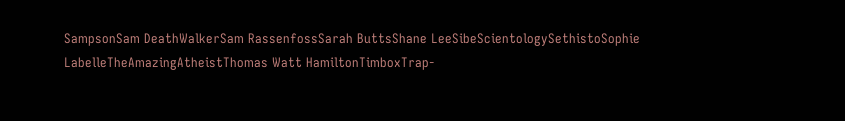SampsonSam DeathWalkerSam RassenfossSarah ButtsShane LeeSibeScientologySethistoSophie LabelleTheAmazingAtheistThomas Watt HamiltonTimboxTrap-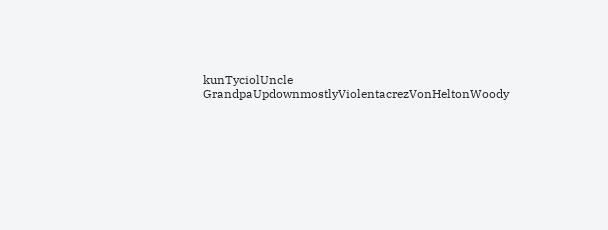kunTyciolUncle GrandpaUpdownmostlyViolentacrezVonHeltonWoody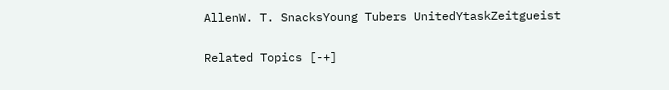AllenW. T. SnacksYoung Tubers UnitedYtaskZeitgueist

Related Topics [-+]